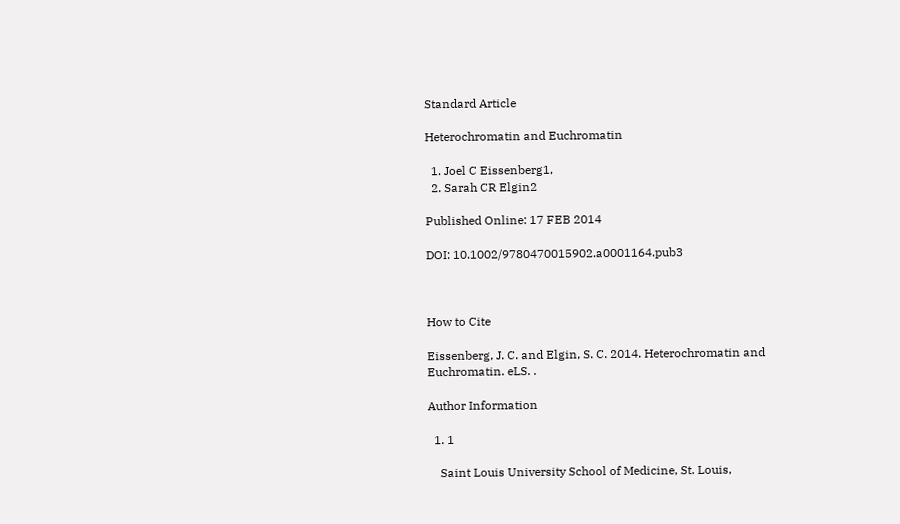Standard Article

Heterochromatin and Euchromatin

  1. Joel C Eissenberg1,
  2. Sarah CR Elgin2

Published Online: 17 FEB 2014

DOI: 10.1002/9780470015902.a0001164.pub3



How to Cite

Eissenberg, J. C. and Elgin, S. C. 2014. Heterochromatin and Euchromatin. eLS. .

Author Information

  1. 1

    Saint Louis University School of Medicine, St. Louis,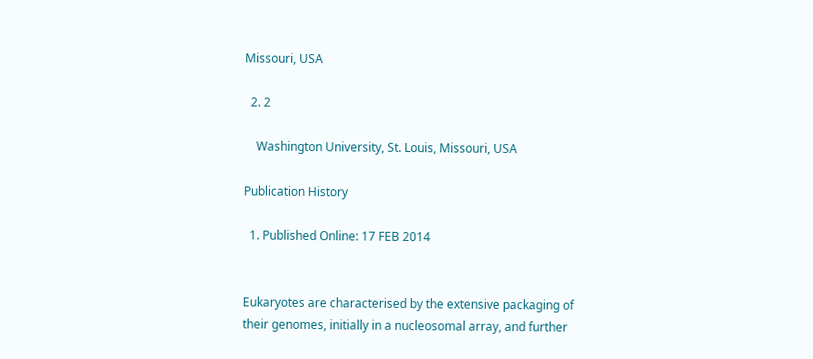Missouri, USA

  2. 2

    Washington University, St. Louis, Missouri, USA

Publication History

  1. Published Online: 17 FEB 2014


Eukaryotes are characterised by the extensive packaging of their genomes, initially in a nucleosomal array, and further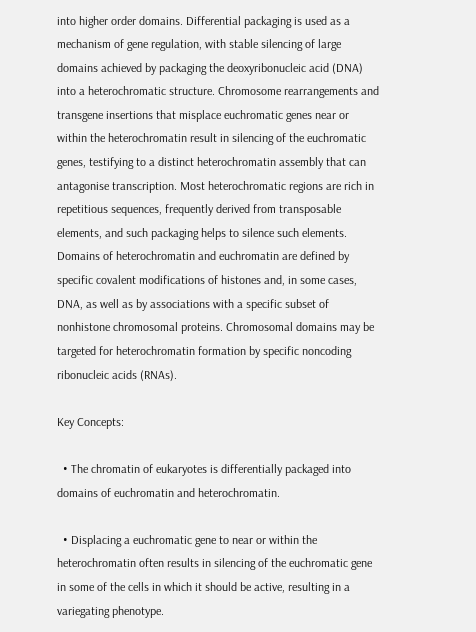into higher order domains. Differential packaging is used as a mechanism of gene regulation, with stable silencing of large domains achieved by packaging the deoxyribonucleic acid (DNA) into a heterochromatic structure. Chromosome rearrangements and transgene insertions that misplace euchromatic genes near or within the heterochromatin result in silencing of the euchromatic genes, testifying to a distinct heterochromatin assembly that can antagonise transcription. Most heterochromatic regions are rich in repetitious sequences, frequently derived from transposable elements, and such packaging helps to silence such elements. Domains of heterochromatin and euchromatin are defined by specific covalent modifications of histones and, in some cases, DNA, as well as by associations with a specific subset of nonhistone chromosomal proteins. Chromosomal domains may be targeted for heterochromatin formation by specific noncoding ribonucleic acids (RNAs).

Key Concepts:

  • The chromatin of eukaryotes is differentially packaged into domains of euchromatin and heterochromatin.

  • Displacing a euchromatic gene to near or within the heterochromatin often results in silencing of the euchromatic gene in some of the cells in which it should be active, resulting in a variegating phenotype.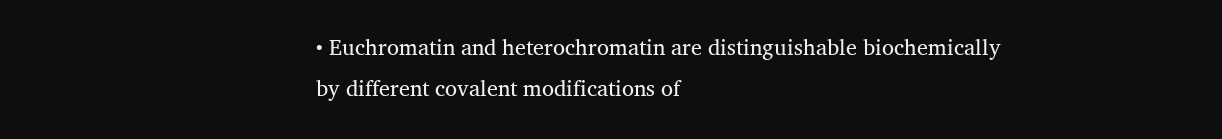• Euchromatin and heterochromatin are distinguishable biochemically by different covalent modifications of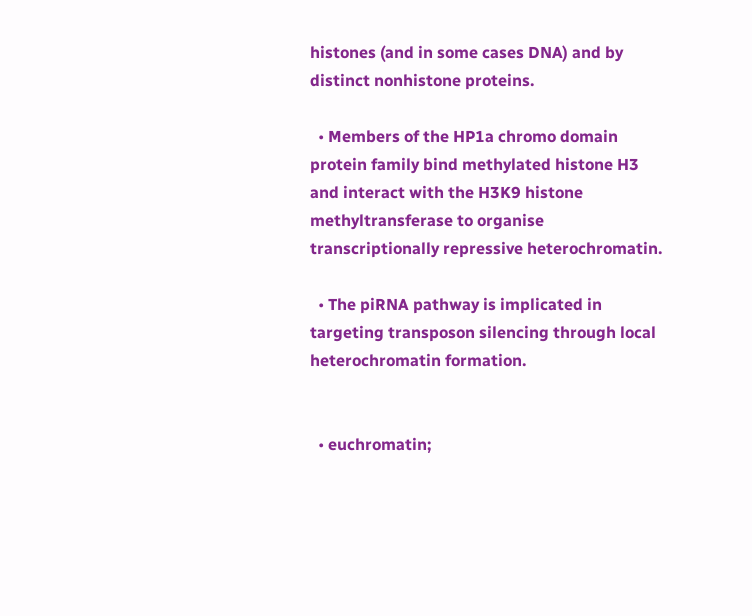histones (and in some cases DNA) and by distinct nonhistone proteins.

  • Members of the HP1a chromo domain protein family bind methylated histone H3 and interact with the H3K9 histone methyltransferase to organise transcriptionally repressive heterochromatin.

  • The piRNA pathway is implicated in targeting transposon silencing through local heterochromatin formation.


  • euchromatin;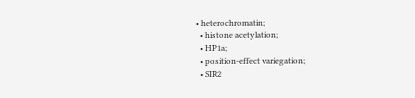• heterochromatin;
  • histone acetylation;
  • HP1a;
  • position-effect variegation;
  • SIR2